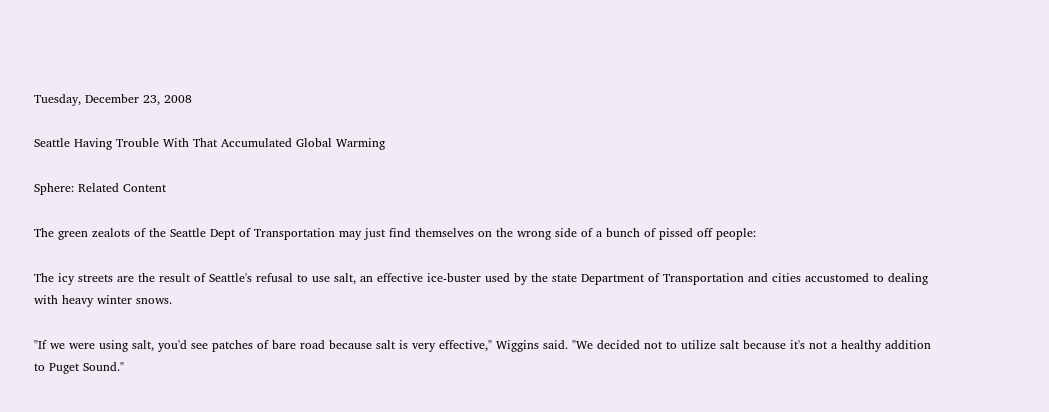Tuesday, December 23, 2008

Seattle Having Trouble With That Accumulated Global Warming

Sphere: Related Content

The green zealots of the Seattle Dept of Transportation may just find themselves on the wrong side of a bunch of pissed off people:

The icy streets are the result of Seattle's refusal to use salt, an effective ice-buster used by the state Department of Transportation and cities accustomed to dealing with heavy winter snows.

"If we were using salt, you'd see patches of bare road because salt is very effective," Wiggins said. "We decided not to utilize salt because it's not a healthy addition to Puget Sound."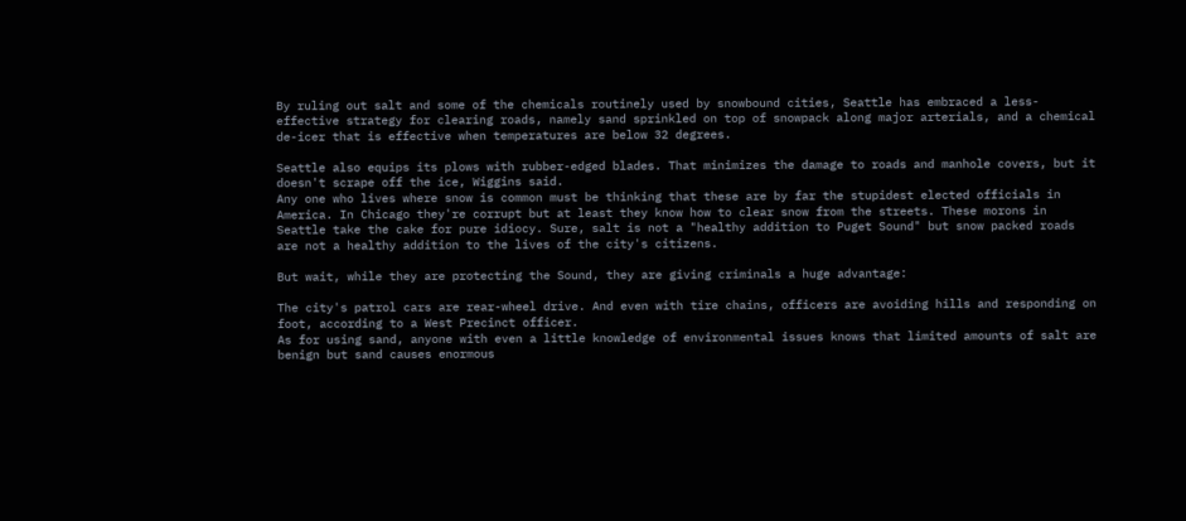By ruling out salt and some of the chemicals routinely used by snowbound cities, Seattle has embraced a less-effective strategy for clearing roads, namely sand sprinkled on top of snowpack along major arterials, and a chemical de-icer that is effective when temperatures are below 32 degrees.

Seattle also equips its plows with rubber-edged blades. That minimizes the damage to roads and manhole covers, but it doesn't scrape off the ice, Wiggins said.
Any one who lives where snow is common must be thinking that these are by far the stupidest elected officials in America. In Chicago they're corrupt but at least they know how to clear snow from the streets. These morons in Seattle take the cake for pure idiocy. Sure, salt is not a "healthy addition to Puget Sound" but snow packed roads are not a healthy addition to the lives of the city's citizens.

But wait, while they are protecting the Sound, they are giving criminals a huge advantage:

The city's patrol cars are rear-wheel drive. And even with tire chains, officers are avoiding hills and responding on foot, according to a West Precinct officer.
As for using sand, anyone with even a little knowledge of environmental issues knows that limited amounts of salt are benign but sand causes enormous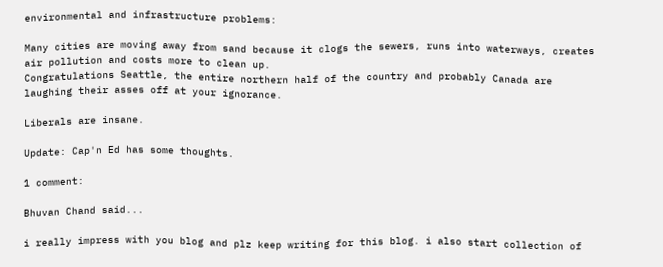environmental and infrastructure problems:

Many cities are moving away from sand because it clogs the sewers, runs into waterways, creates air pollution and costs more to clean up.
Congratulations Seattle, the entire northern half of the country and probably Canada are laughing their asses off at your ignorance.

Liberals are insane.

Update: Cap'n Ed has some thoughts.

1 comment:

Bhuvan Chand said...

i really impress with you blog and plz keep writing for this blog. i also start collection of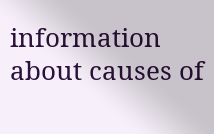information about causes of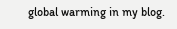global warming in my blog.